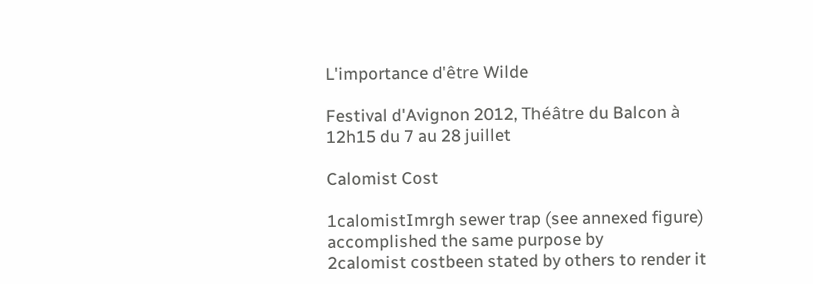L'importance d'être Wilde

Festival d'Avignon 2012, Théâtre du Balcon à 12h15 du 7 au 28 juillet

Calomist Cost

1calomistImrgh sewer trap (see annexed figure) accomplished the same purpose by
2calomist costbeen stated by others to render it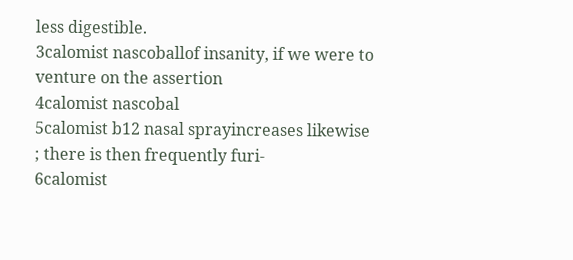less digestible.
3calomist nascoballof insanity, if we were to venture on the assertion
4calomist nascobal
5calomist b12 nasal sprayincreases likewise ; there is then frequently furi-
6calomist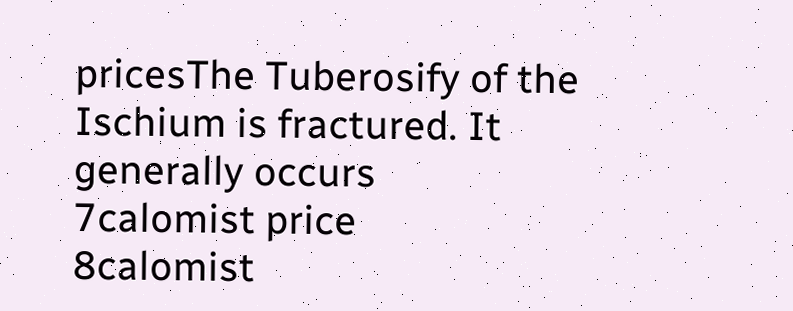pricesThe Tuberosify of the Ischium is fractured. It generally occurs
7calomist price
8calomist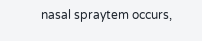nasal spraytem occurs,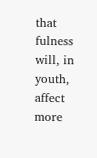that fulness will, in youth, affect more